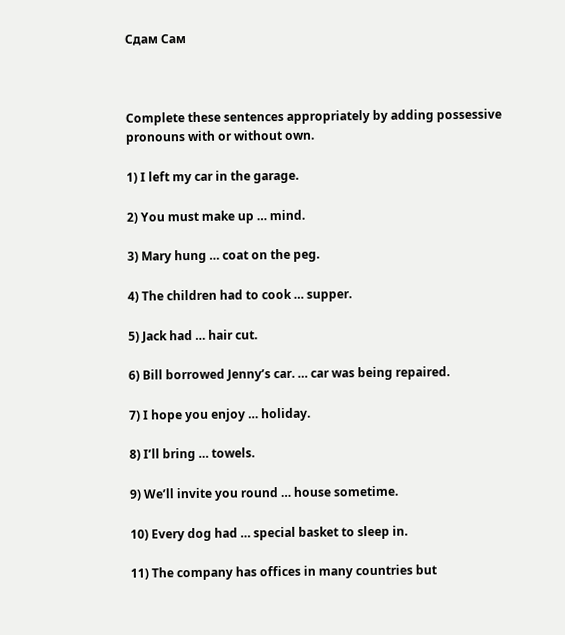Сдам Сам



Complete these sentences appropriately by adding possessive pronouns with or without own.

1) I left my car in the garage.

2) You must make up … mind.

3) Mary hung … coat on the peg.

4) The children had to cook … supper.

5) Jack had … hair cut.

6) Bill borrowed Jenny’s car. … car was being repaired.

7) I hope you enjoy … holiday.

8) I’ll bring … towels.

9) We’ll invite you round … house sometime.

10) Every dog had … special basket to sleep in.

11) The company has offices in many countries but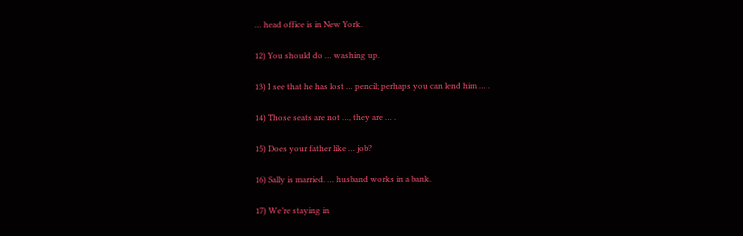… head office is in New York.

12) You should do … washing up.

13) I see that he has lost … pencil; perhaps you can lend him … .

14) Those seats are not …, they are … .

15) Does your father like … job?

16) Sally is married. … husband works in a bank.

17) We’re staying in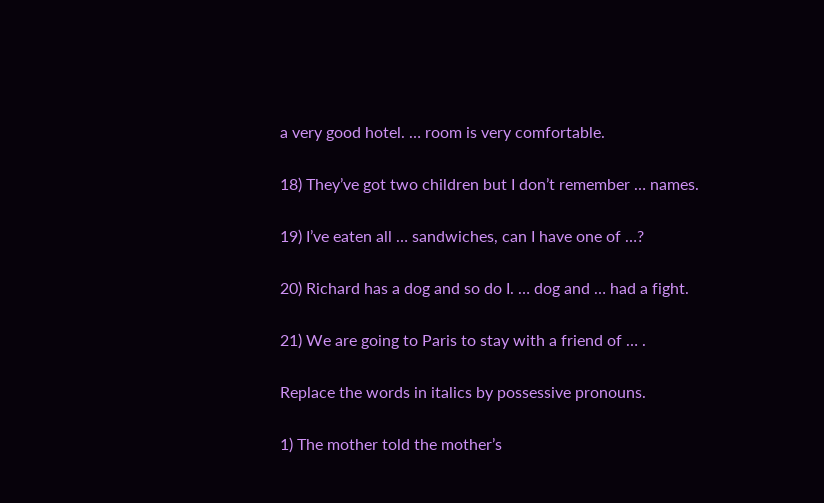a very good hotel. … room is very comfortable.

18) They’ve got two children but I don’t remember … names.

19) I’ve eaten all … sandwiches, can I have one of …?

20) Richard has a dog and so do I. … dog and … had a fight.

21) We are going to Paris to stay with a friend of … .

Replace the words in italics by possessive pronouns.

1) The mother told the mother’s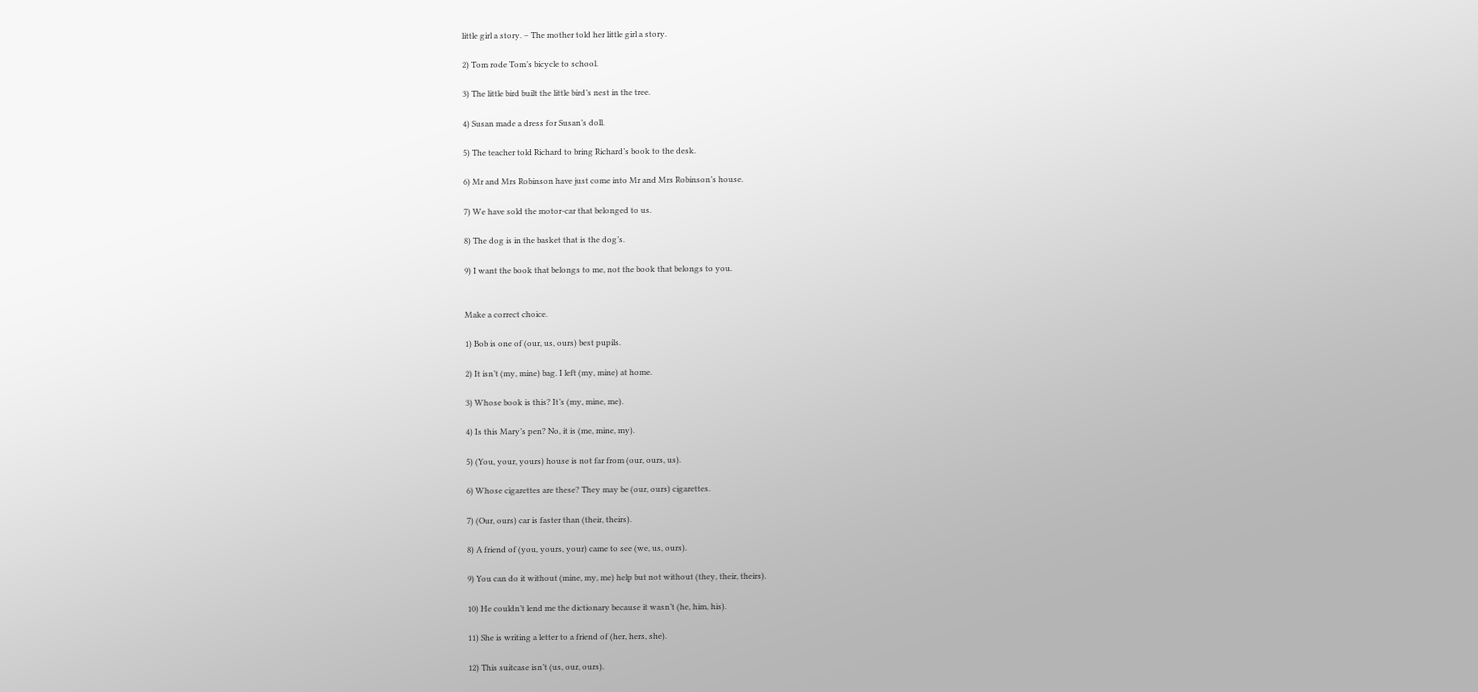little girl a story. – The mother told her little girl a story.

2) Tom rode Tom’s bicycle to school.

3) The little bird built the little bird’s nest in the tree.

4) Susan made a dress for Susan’s doll.

5) The teacher told Richard to bring Richard’s book to the desk.

6) Mr and Mrs Robinson have just come into Mr and Mrs Robinson’s house.

7) We have sold the motor-car that belonged to us.

8) The dog is in the basket that is the dog’s.

9) I want the book that belongs to me, not the book that belongs to you.


Make a correct choice.

1) Bob is one of (our, us, ours) best pupils.

2) It isn’t (my, mine) bag. I left (my, mine) at home.

3) Whose book is this? It’s (my, mine, me).

4) Is this Mary’s pen? No, it is (me, mine, my).

5) (You, your, yours) house is not far from (our, ours, us).

6) Whose cigarettes are these? They may be (our, ours) cigarettes.

7) (Our, ours) car is faster than (their, theirs).

8) A friend of (you, yours, your) came to see (we, us, ours).

9) You can do it without (mine, my, me) help but not without (they, their, theirs).

10) He couldn’t lend me the dictionary because it wasn’t (he, him, his).

11) She is writing a letter to a friend of (her, hers, she).

12) This suitcase isn’t (us, our, ours).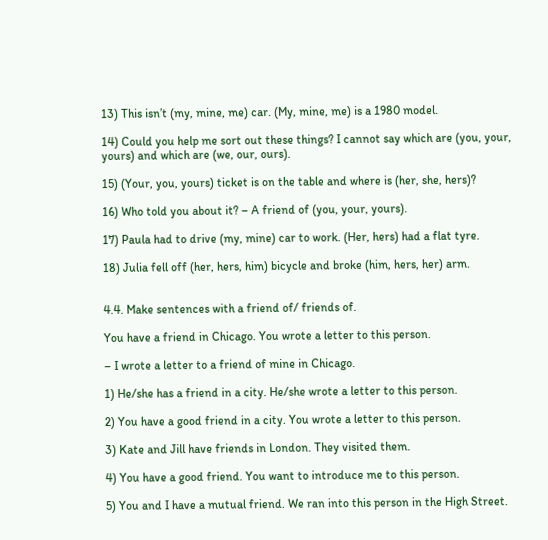13) This isn’t (my, mine, me) car. (My, mine, me) is a 1980 model.

14) Could you help me sort out these things? I cannot say which are (you, your, yours) and which are (we, our, ours).

15) (Your, you, yours) ticket is on the table and where is (her, she, hers)?

16) Who told you about it? – A friend of (you, your, yours).

17) Paula had to drive (my, mine) car to work. (Her, hers) had a flat tyre.

18) Julia fell off (her, hers, him) bicycle and broke (him, hers, her) arm.


4.4. Make sentences with a friend of/ friends of.

You have a friend in Chicago. You wrote a letter to this person.

– I wrote a letter to a friend of mine in Chicago.

1) He/she has a friend in a city. He/she wrote a letter to this person.

2) You have a good friend in a city. You wrote a letter to this person.

3) Kate and Jill have friends in London. They visited them.

4) You have a good friend. You want to introduce me to this person.

5) You and I have a mutual friend. We ran into this person in the High Street.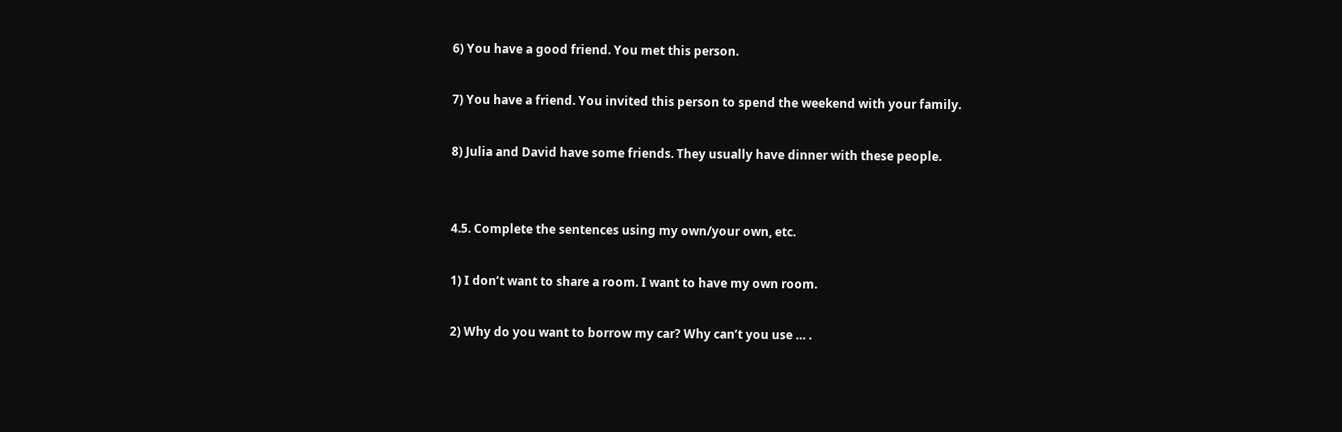6) You have a good friend. You met this person.

7) You have a friend. You invited this person to spend the weekend with your family.

8) Julia and David have some friends. They usually have dinner with these people.


4.5. Complete the sentences using my own/your own, etc.

1) I don’t want to share a room. I want to have my own room.

2) Why do you want to borrow my car? Why can’t you use … .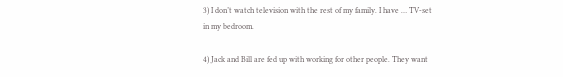3) I don’t watch television with the rest of my family. I have … TV-set in my bedroom.

4) Jack and Bill are fed up with working for other people. They want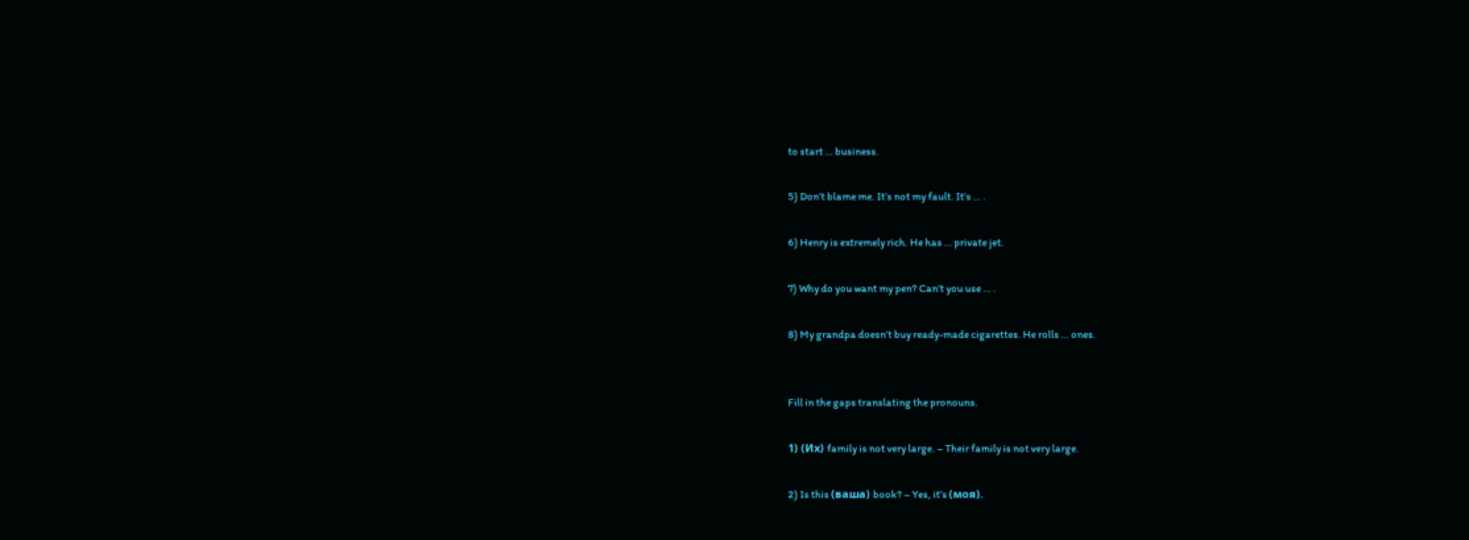to start … business.

5) Don’t blame me. It’s not my fault. It’s … .

6) Henry is extremely rich. He has … private jet.

7) Why do you want my pen? Can’t you use … .

8) My grandpa doesn’t buy ready-made cigarettes. He rolls … ones.


Fill in the gaps translating the pronouns.

1) (Их) family is not very large. – Their family is not very large.

2) Is this (ваша) book? – Yes, it’s (моя).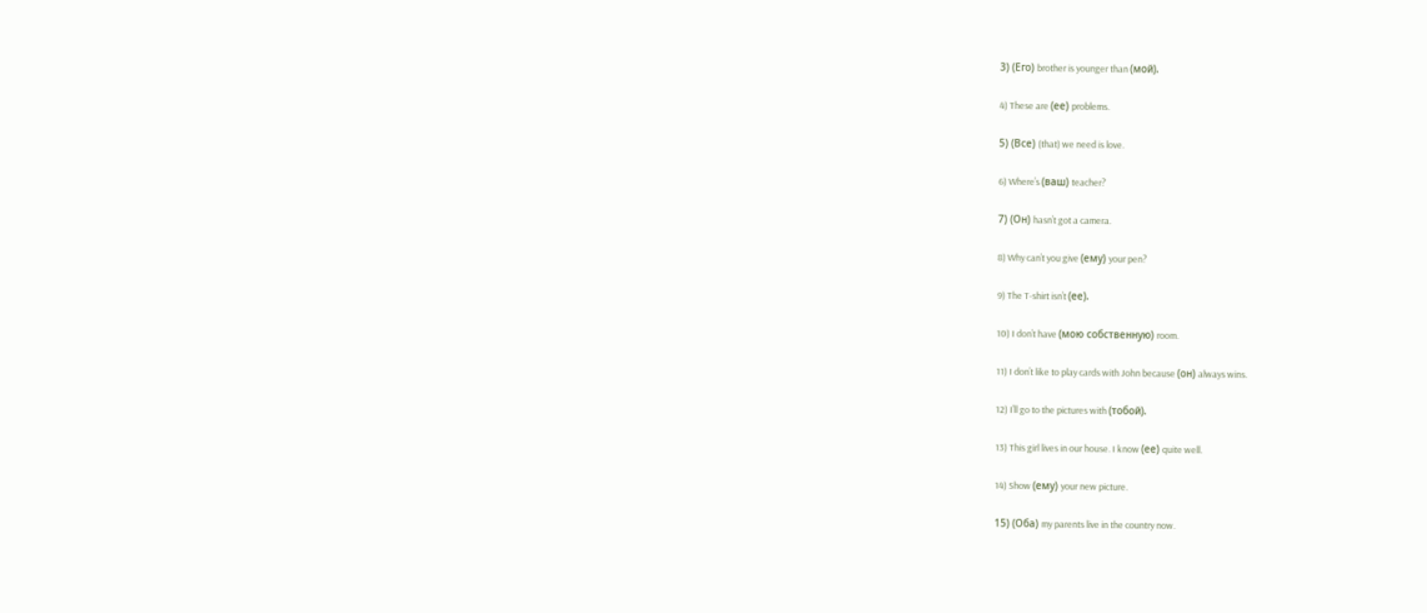3) (Его) brother is younger than (мой).

4) These are (ее) problems.

5) (Все) (that) we need is love.

6) Where’s (ваш) teacher?

7) (Он) hasn’t got a camera.

8) Why can’t you give (ему) your pen?

9) The T-shirt isn’t (ее).

10) I don’t have (мою собственную) room.

11) I don’t like to play cards with John because (он) always wins.

12) I’ll go to the pictures with (тобой).

13) This girl lives in our house. I know (ее) quite well.

14) Show (ему) your new picture.

15) (Оба) my parents live in the country now.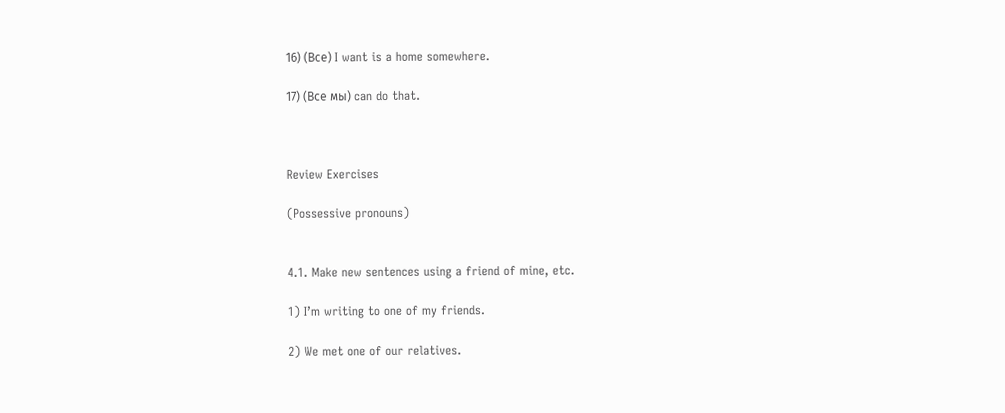16) (Все) I want is a home somewhere.

17) (Все мы) can do that.



Review Exercises

(Possessive pronouns)


4.1. Make new sentences using a friend of mine, etc.

1) I’m writing to one of my friends.

2) We met one of our relatives.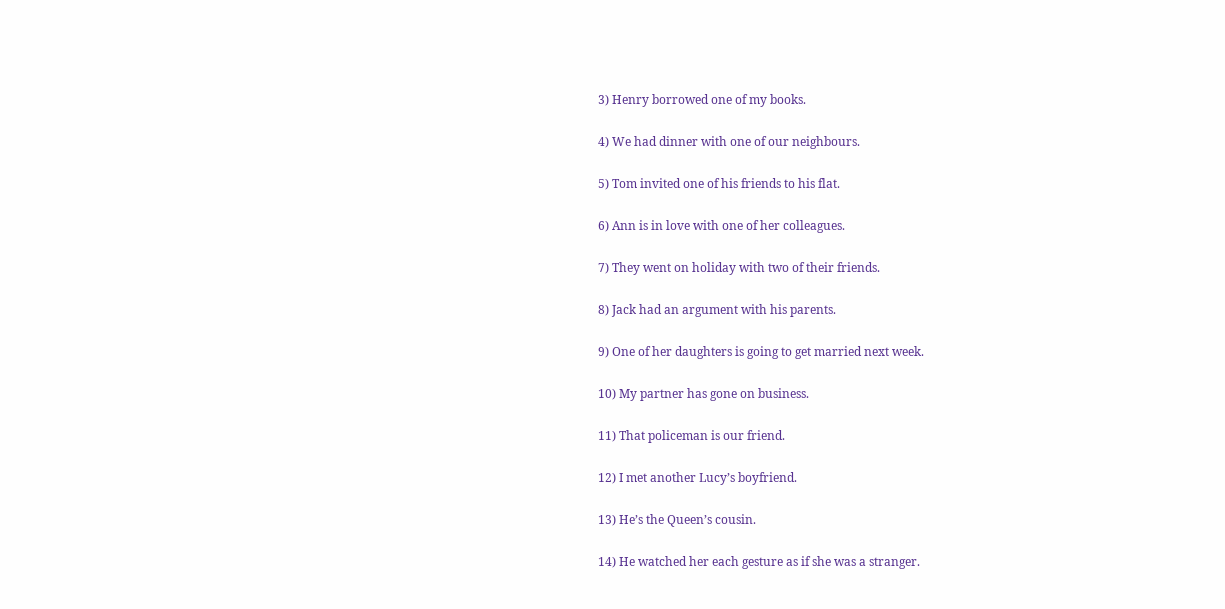3) Henry borrowed one of my books.

4) We had dinner with one of our neighbours.

5) Tom invited one of his friends to his flat.

6) Ann is in love with one of her colleagues.

7) They went on holiday with two of their friends.

8) Jack had an argument with his parents.

9) One of her daughters is going to get married next week.

10) My partner has gone on business.

11) That policeman is our friend.

12) I met another Lucy’s boyfriend.

13) He’s the Queen’s cousin.

14) He watched her each gesture as if she was a stranger.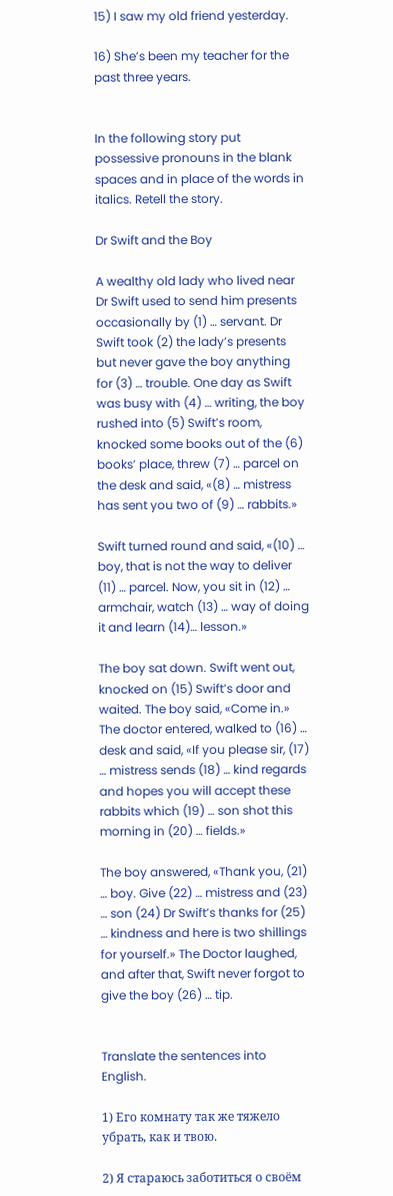15) I saw my old friend yesterday.

16) She’s been my teacher for the past three years.


In the following story put possessive pronouns in the blank spaces and in place of the words in italics. Retell the story.

Dr Swift and the Boy

A wealthy old lady who lived near Dr Swift used to send him presents occasionally by (1) … servant. Dr Swift took (2) the lady’s presents but never gave the boy anything for (3) … trouble. One day as Swift was busy with (4) … writing, the boy rushed into (5) Swift’s room, knocked some books out of the (6) books’ place, threw (7) … parcel on the desk and said, «(8) … mistress has sent you two of (9) … rabbits.»

Swift turned round and said, «(10) … boy, that is not the way to deliver (11) … parcel. Now, you sit in (12) … armchair, watch (13) … way of doing it and learn (14)… lesson.»

The boy sat down. Swift went out, knocked on (15) Swift’s door and waited. The boy said, «Come in.» The doctor entered, walked to (16) … desk and said, «If you please sir, (17) … mistress sends (18) … kind regards and hopes you will accept these rabbits which (19) … son shot this morning in (20) … fields.»

The boy answered, «Thank you, (21) … boy. Give (22) … mistress and (23) … son (24) Dr Swift’s thanks for (25) … kindness and here is two shillings for yourself.» The Doctor laughed, and after that, Swift never forgot to give the boy (26) … tip.


Translate the sentences into English.

1) Его комнату так же тяжело убрать, как и твою.

2) Я стараюсь заботиться о своём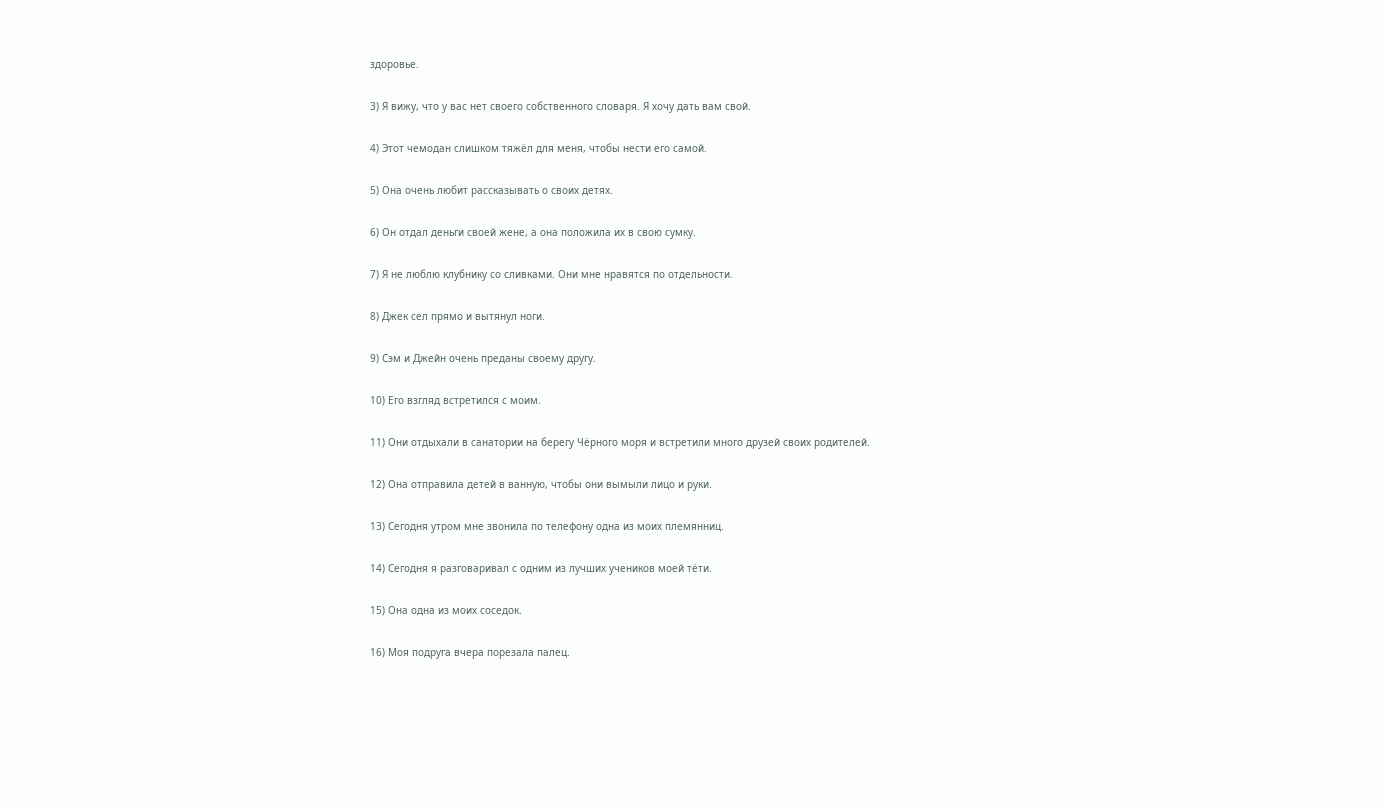здоровье.

3) Я вижу, что у вас нет своего собственного словаря. Я хочу дать вам свой.

4) Этот чемодан слишком тяжёл для меня, чтобы нести его самой.

5) Она очень любит рассказывать о своих детях.

6) Он отдал деньги своей жене, а она положила их в свою сумку.

7) Я не люблю клубнику со сливками. Они мне нравятся по отдельности.

8) Джек сел прямо и вытянул ноги.

9) Сэм и Джейн очень преданы своему другу.

10) Его взгляд встретился с моим.

11) Они отдыхали в санатории на берегу Чёрного моря и встретили много друзей своих родителей.

12) Она отправила детей в ванную, чтобы они вымыли лицо и руки.

13) Сегодня утром мне звонила по телефону одна из моих племянниц.

14) Сегодня я разговаривал с одним из лучших учеников моей тёти.

15) Она одна из моих соседок.

16) Моя подруга вчера порезала палец.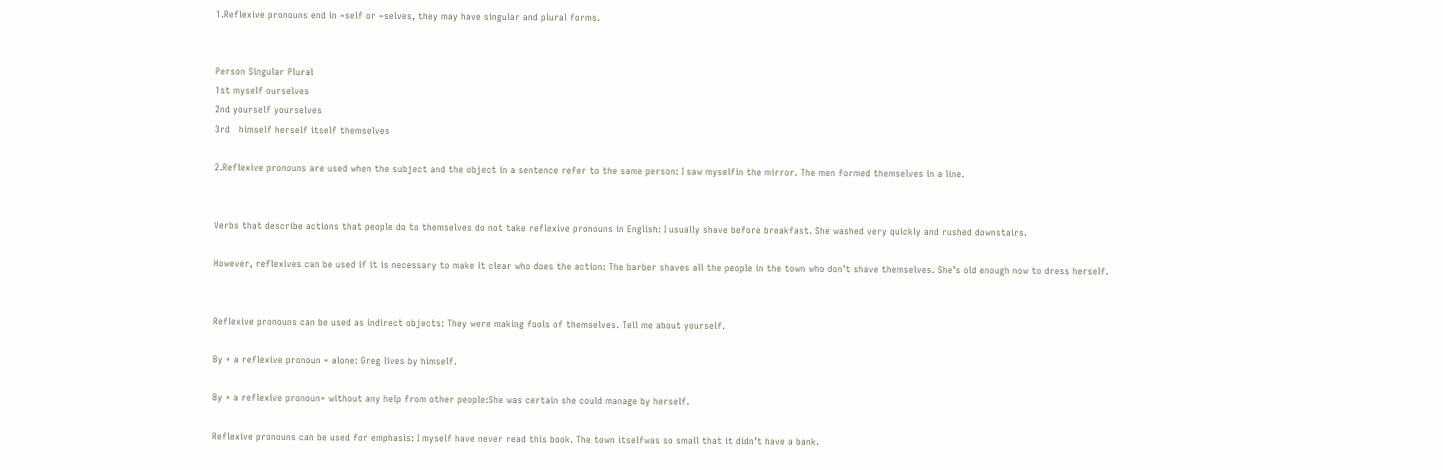1.Reflexive pronouns end in ~self or ~selves, they may have singular and plural forms.


Person Singular Plural
1st myself ourselves
2nd yourself yourselves
3rd   himself herself itself themselves

2.Reflexive pronouns are used when the subject and the object in a sentence refer to the same person: I saw myselfin the mirror. The men formed themselves in a line.


Verbs that describe actions that people do to themselves do not take reflexive pronouns in English: I usually shave before breakfast. She washed very quickly and rushed downstairs.

However, reflexives can be used if it is necessary to make it clear who does the action: The barber shaves all the people in the town who don’t shave themselves. She’s old enough now to dress herself.


Reflexive pronouns can be used as indirect objects: They were making fools of themselves. Tell me about yourself.

By + a reflexive pronoun = alone: Greg lives by himself.

By + a reflexive pronoun= without any help from other people:She was certain she could manage by herself.

Reflexive pronouns can be used for emphasis: I myself have never read this book. The town itselfwas so small that it didn’t have a bank.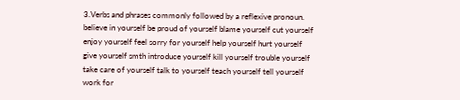3.Verbs and phrases commonly followed by a reflexive pronoun.
believe in yourself be proud of yourself blame yourself cut yourself enjoy yourself feel sorry for yourself help yourself hurt yourself give yourself smth introduce yourself kill yourself trouble yourself take care of yourself talk to yourself teach yourself tell yourself work for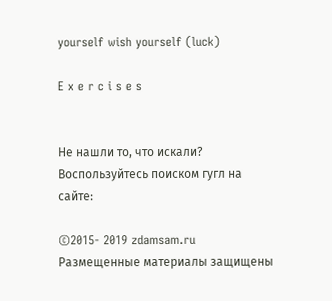yourself wish yourself (luck)

E x e r c i s e s


Не нашли то, что искали? Воспользуйтесь поиском гугл на сайте:

©2015- 2019 zdamsam.ru Размещенные материалы защищены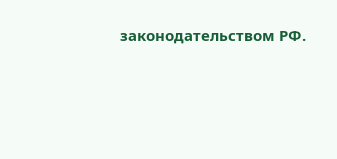законодательством РФ.